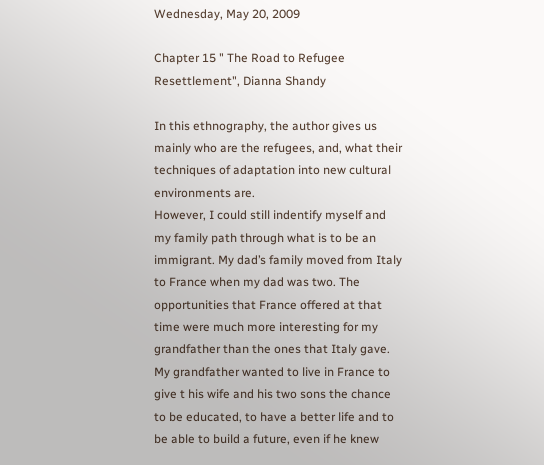Wednesday, May 20, 2009

Chapter 15 " The Road to Refugee Resettlement", Dianna Shandy

In this ethnography, the author gives us mainly who are the refugees, and, what their techniques of adaptation into new cultural environments are.
However, I could still indentify myself and my family path through what is to be an immigrant. My dad’s family moved from Italy to France when my dad was two. The opportunities that France offered at that time were much more interesting for my grandfather than the ones that Italy gave.
My grandfather wanted to live in France to give t his wife and his two sons the chance to be educated, to have a better life and to be able to build a future, even if he knew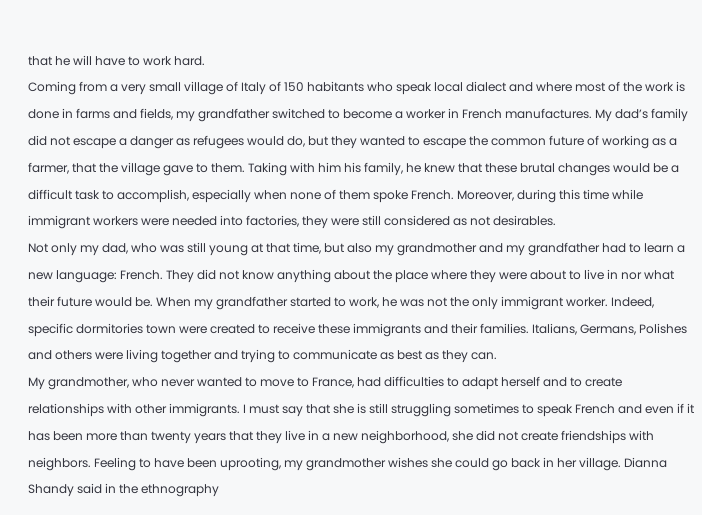that he will have to work hard.
Coming from a very small village of Italy of 150 habitants who speak local dialect and where most of the work is done in farms and fields, my grandfather switched to become a worker in French manufactures. My dad’s family did not escape a danger as refugees would do, but they wanted to escape the common future of working as a farmer, that the village gave to them. Taking with him his family, he knew that these brutal changes would be a difficult task to accomplish, especially when none of them spoke French. Moreover, during this time while immigrant workers were needed into factories, they were still considered as not desirables.
Not only my dad, who was still young at that time, but also my grandmother and my grandfather had to learn a new language: French. They did not know anything about the place where they were about to live in nor what their future would be. When my grandfather started to work, he was not the only immigrant worker. Indeed, specific dormitories town were created to receive these immigrants and their families. Italians, Germans, Polishes and others were living together and trying to communicate as best as they can.
My grandmother, who never wanted to move to France, had difficulties to adapt herself and to create relationships with other immigrants. I must say that she is still struggling sometimes to speak French and even if it has been more than twenty years that they live in a new neighborhood, she did not create friendships with neighbors. Feeling to have been uprooting, my grandmother wishes she could go back in her village. Dianna Shandy said in the ethnography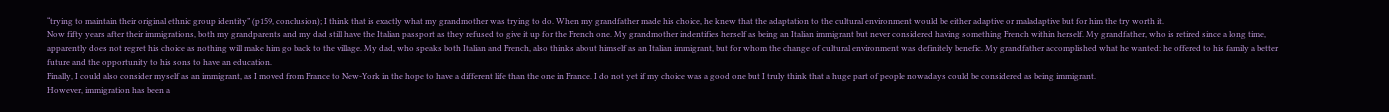“trying to maintain their original ethnic group identity” (p159, conclusion); I think that is exactly what my grandmother was trying to do. When my grandfather made his choice, he knew that the adaptation to the cultural environment would be either adaptive or maladaptive but for him the try worth it.
Now fifty years after their immigrations, both my grandparents and my dad still have the Italian passport as they refused to give it up for the French one. My grandmother indentifies herself as being an Italian immigrant but never considered having something French within herself. My grandfather, who is retired since a long time, apparently does not regret his choice as nothing will make him go back to the village. My dad, who speaks both Italian and French, also thinks about himself as an Italian immigrant, but for whom the change of cultural environment was definitely benefic. My grandfather accomplished what he wanted: he offered to his family a better future and the opportunity to his sons to have an education.
Finally, I could also consider myself as an immigrant, as I moved from France to New-York in the hope to have a different life than the one in France. I do not yet if my choice was a good one but I truly think that a huge part of people nowadays could be considered as being immigrant.
However, immigration has been a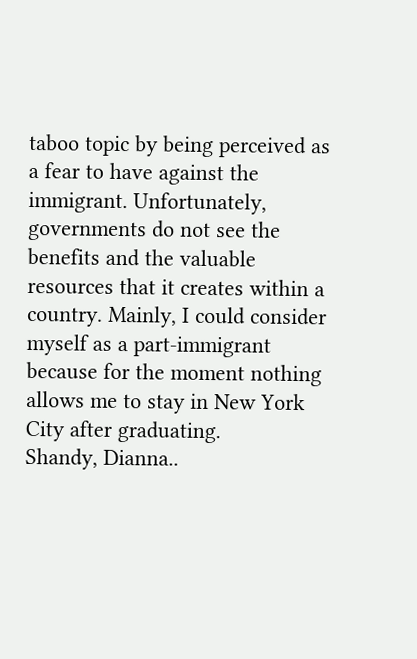taboo topic by being perceived as a fear to have against the immigrant. Unfortunately, governments do not see the benefits and the valuable resources that it creates within a country. Mainly, I could consider myself as a part-immigrant because for the moment nothing allows me to stay in New York City after graduating.
Shandy, Dianna..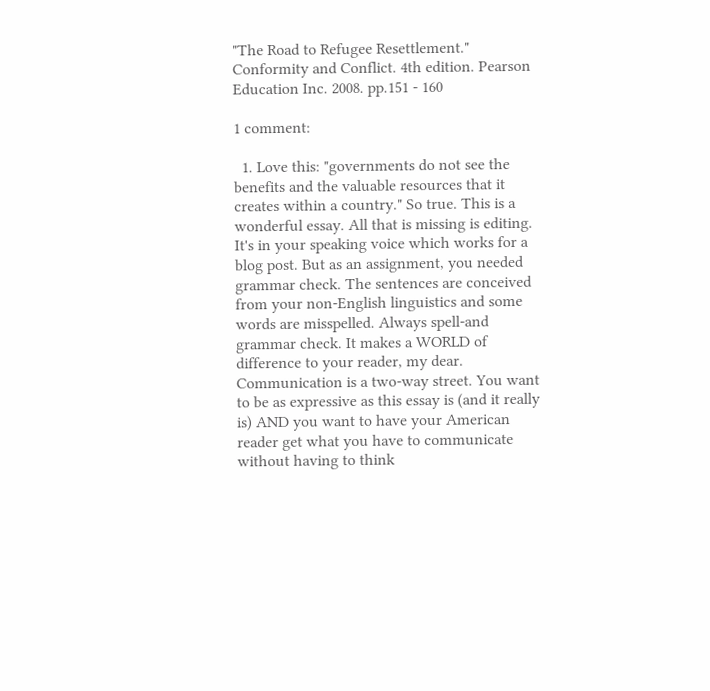"The Road to Refugee Resettlement." Conformity and Conflict. 4th edition. Pearson Education Inc. 2008. pp.151 - 160

1 comment:

  1. Love this: "governments do not see the benefits and the valuable resources that it creates within a country." So true. This is a wonderful essay. All that is missing is editing. It's in your speaking voice which works for a blog post. But as an assignment, you needed grammar check. The sentences are conceived from your non-English linguistics and some words are misspelled. Always spell-and grammar check. It makes a WORLD of difference to your reader, my dear. Communication is a two-way street. You want to be as expressive as this essay is (and it really is) AND you want to have your American reader get what you have to communicate without having to think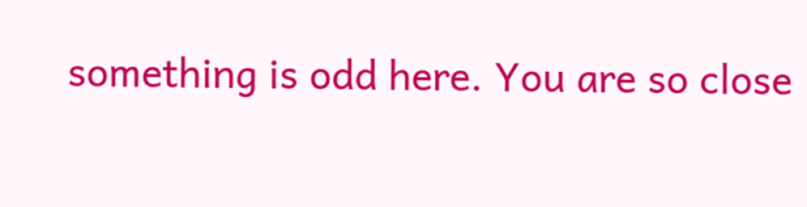something is odd here. You are so close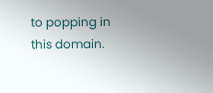to popping in this domain.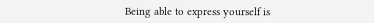Being able to express yourself is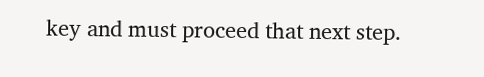key and must proceed that next step.